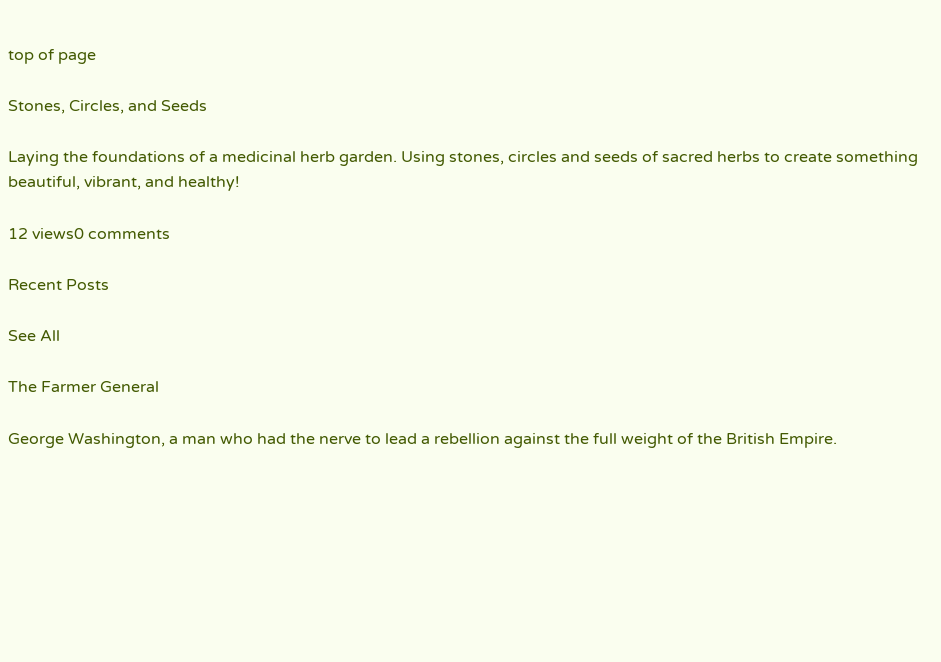top of page

Stones, Circles, and Seeds

Laying the foundations of a medicinal herb garden. Using stones, circles and seeds of sacred herbs to create something beautiful, vibrant, and healthy!

12 views0 comments

Recent Posts

See All

The Farmer General

George Washington, a man who had the nerve to lead a rebellion against the full weight of the British Empire.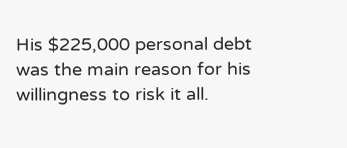His $225,000 personal debt was the main reason for his willingness to risk it all.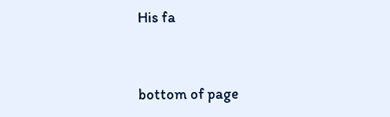His fa


bottom of page